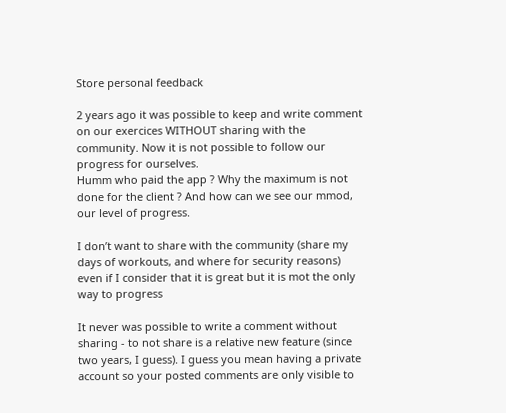Store personal feedback

2 years ago it was possible to keep and write comment on our exercices WITHOUT sharing with the community. Now it is not possible to follow our progress for ourselves.
Humm who paid the app ? Why the maximum is not done for the client ? And how can we see our mmod, our level of progress.

I don’t want to share with the community (share my days of workouts, and where for security reasons) even if I consider that it is great but it is mot the only way to progress

It never was possible to write a comment without sharing - to not share is a relative new feature (since two years, I guess). I guess you mean having a private account so your posted comments are only visible to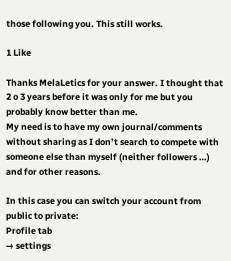those following you. This still works.

1 Like

Thanks MelaLetics for your answer. I thought that 2 o 3 years before it was only for me but you probably know better than me.
My need is to have my own journal/comments without sharing as I don’t search to compete with someone else than myself (neither followers …) and for other reasons.

In this case you can switch your account from public to private:
Profile tab
→ settings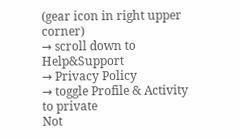(gear icon in right upper corner)
→ scroll down to Help&Support
→ Privacy Policy
→ toggle Profile & Activity to private
Not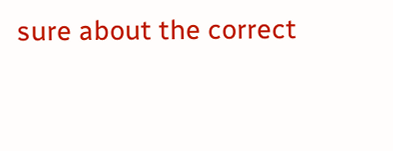sure about the correct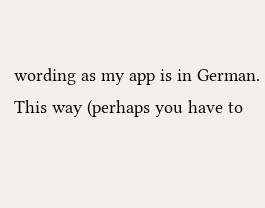wording as my app is in German.
This way (perhaps you have to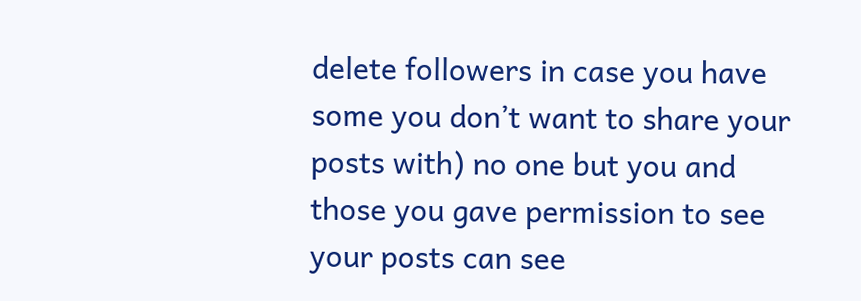delete followers in case you have some you don’t want to share your posts with) no one but you and those you gave permission to see your posts can see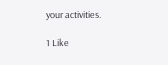your activities.

1 Like